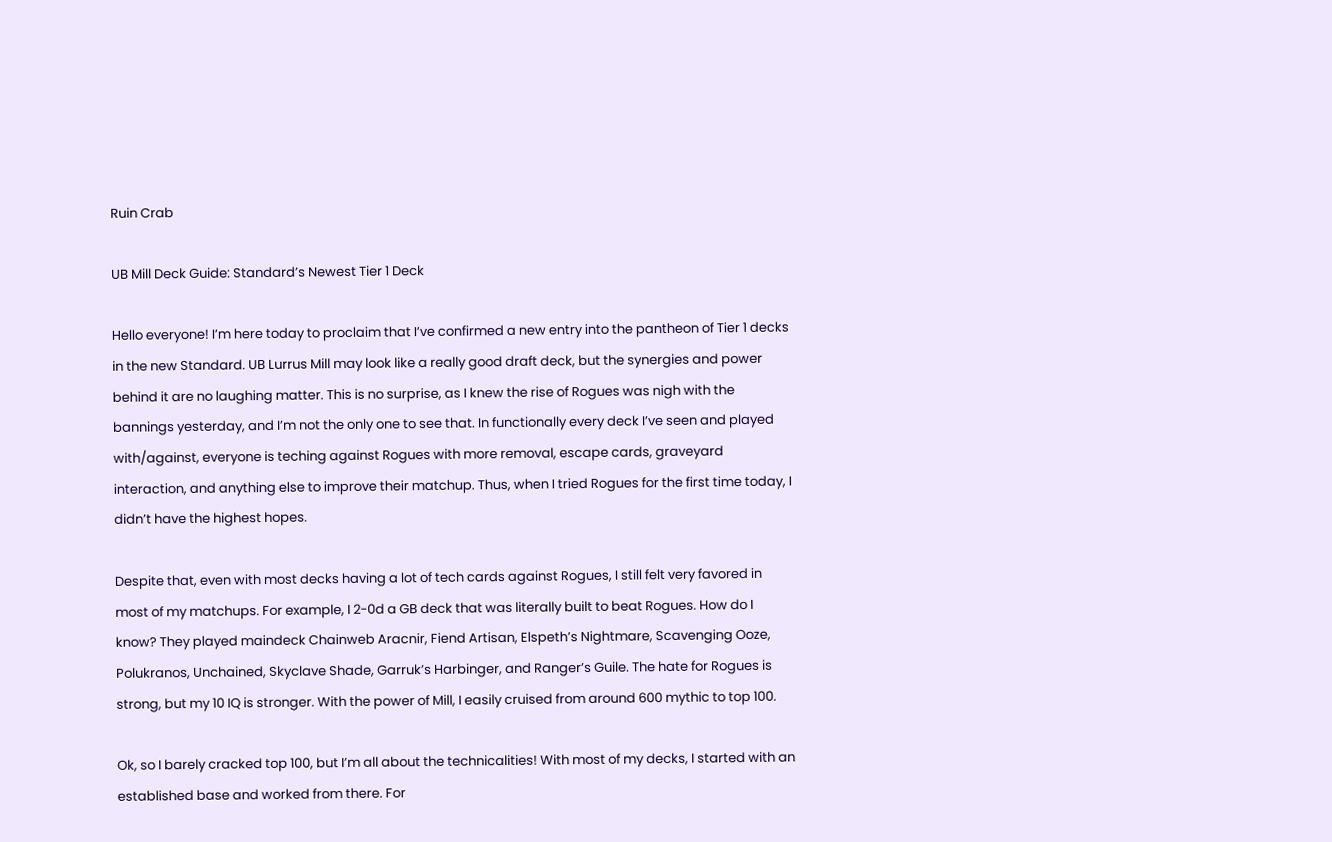Ruin Crab

UB Mill Deck Guide: Standard’s Newest Tier 1 Deck

Hello everyone! I’m here today to proclaim that I’ve confirmed a new entry into the pantheon of Tier 1 decks in the new Standard. UB Lurrus Mill may look like a really good draft deck, but the synergies and power behind it are no laughing matter. This is no surprise, as I knew the rise of Rogues was nigh with the bannings yesterday, and I’m not the only one to see that. In functionally every deck I’ve seen and played with/against, everyone is teching against Rogues with more removal, escape cards, graveyard interaction, and anything else to improve their matchup. Thus, when I tried Rogues for the first time today, I didn’t have the highest hopes.

Despite that, even with most decks having a lot of tech cards against Rogues, I still felt very favored in most of my matchups. For example, I 2-0d a GB deck that was literally built to beat Rogues. How do I know? They played maindeck Chainweb Aracnir, Fiend Artisan, Elspeth’s Nightmare, Scavenging Ooze, Polukranos, Unchained, Skyclave Shade, Garruk’s Harbinger, and Ranger’s Guile. The hate for Rogues is strong, but my 10 IQ is stronger. With the power of Mill, I easily cruised from around 600 mythic to top 100.

Ok, so I barely cracked top 100, but I’m all about the technicalities! With most of my decks, I started with an established base and worked from there. For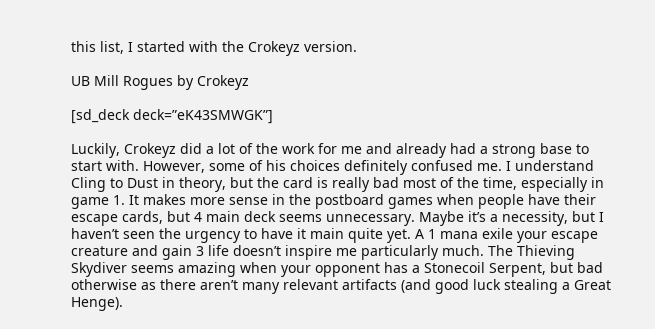this list, I started with the Crokeyz version.

UB Mill Rogues by Crokeyz

[sd_deck deck=”eK43SMWGK”]

Luckily, Crokeyz did a lot of the work for me and already had a strong base to start with. However, some of his choices definitely confused me. I understand Cling to Dust in theory, but the card is really bad most of the time, especially in game 1. It makes more sense in the postboard games when people have their escape cards, but 4 main deck seems unnecessary. Maybe it’s a necessity, but I haven’t seen the urgency to have it main quite yet. A 1 mana exile your escape creature and gain 3 life doesn’t inspire me particularly much. The Thieving Skydiver seems amazing when your opponent has a Stonecoil Serpent, but bad otherwise as there aren’t many relevant artifacts (and good luck stealing a Great Henge).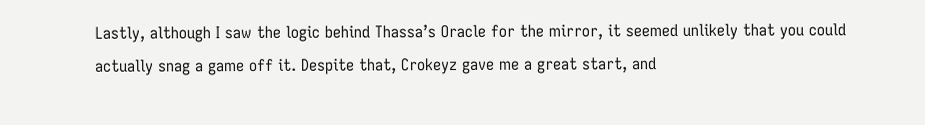Lastly, although I saw the logic behind Thassa’s Oracle for the mirror, it seemed unlikely that you could actually snag a game off it. Despite that, Crokeyz gave me a great start, and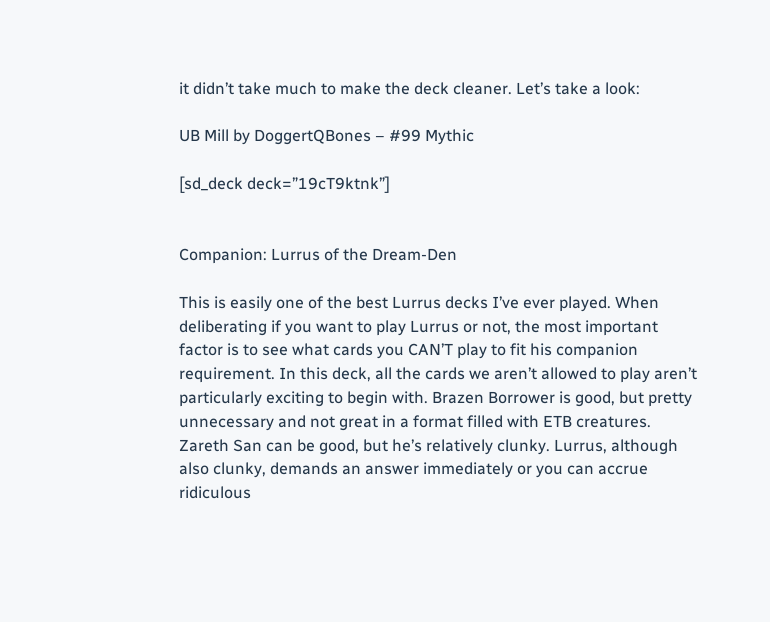it didn’t take much to make the deck cleaner. Let’s take a look:

UB Mill by DoggertQBones – #99 Mythic

[sd_deck deck=”19cT9ktnk”]


Companion: Lurrus of the Dream-Den

This is easily one of the best Lurrus decks I’ve ever played. When deliberating if you want to play Lurrus or not, the most important factor is to see what cards you CAN’T play to fit his companion requirement. In this deck, all the cards we aren’t allowed to play aren’t particularly exciting to begin with. Brazen Borrower is good, but pretty unnecessary and not great in a format filled with ETB creatures. Zareth San can be good, but he’s relatively clunky. Lurrus, although also clunky, demands an answer immediately or you can accrue ridiculous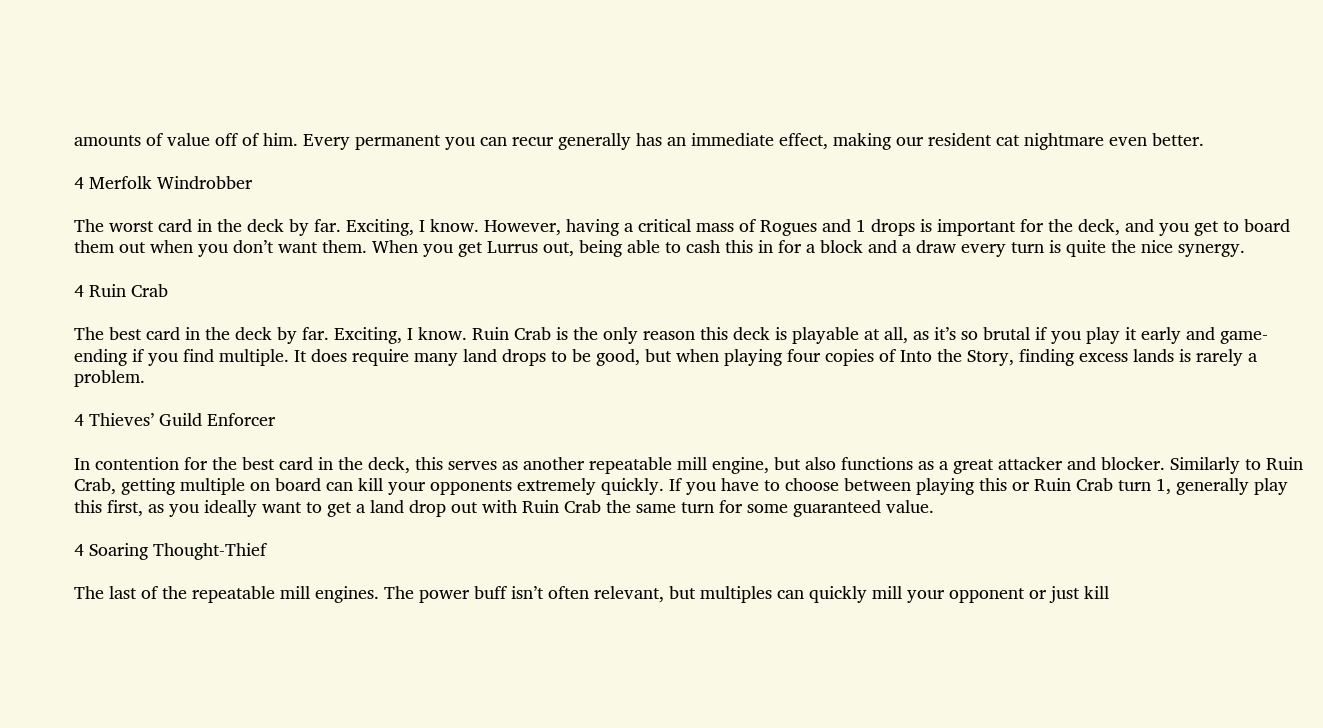amounts of value off of him. Every permanent you can recur generally has an immediate effect, making our resident cat nightmare even better.

4 Merfolk Windrobber

The worst card in the deck by far. Exciting, I know. However, having a critical mass of Rogues and 1 drops is important for the deck, and you get to board them out when you don’t want them. When you get Lurrus out, being able to cash this in for a block and a draw every turn is quite the nice synergy.

4 Ruin Crab

The best card in the deck by far. Exciting, I know. Ruin Crab is the only reason this deck is playable at all, as it’s so brutal if you play it early and game-ending if you find multiple. It does require many land drops to be good, but when playing four copies of Into the Story, finding excess lands is rarely a problem.

4 Thieves’ Guild Enforcer

In contention for the best card in the deck, this serves as another repeatable mill engine, but also functions as a great attacker and blocker. Similarly to Ruin Crab, getting multiple on board can kill your opponents extremely quickly. If you have to choose between playing this or Ruin Crab turn 1, generally play this first, as you ideally want to get a land drop out with Ruin Crab the same turn for some guaranteed value.

4 Soaring Thought-Thief

The last of the repeatable mill engines. The power buff isn’t often relevant, but multiples can quickly mill your opponent or just kill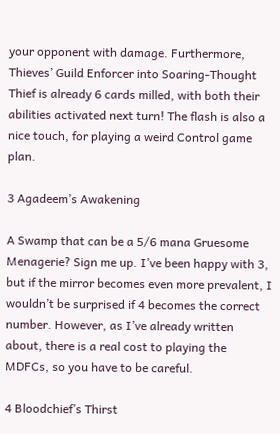your opponent with damage. Furthermore, Thieves’ Guild Enforcer into Soaring-Thought Thief is already 6 cards milled, with both their abilities activated next turn! The flash is also a nice touch, for playing a weird Control game plan.

3 Agadeem’s Awakening

A Swamp that can be a 5/6 mana Gruesome Menagerie? Sign me up. I’ve been happy with 3, but if the mirror becomes even more prevalent, I wouldn’t be surprised if 4 becomes the correct number. However, as I’ve already written about, there is a real cost to playing the MDFCs, so you have to be careful.

4 Bloodchief’s Thirst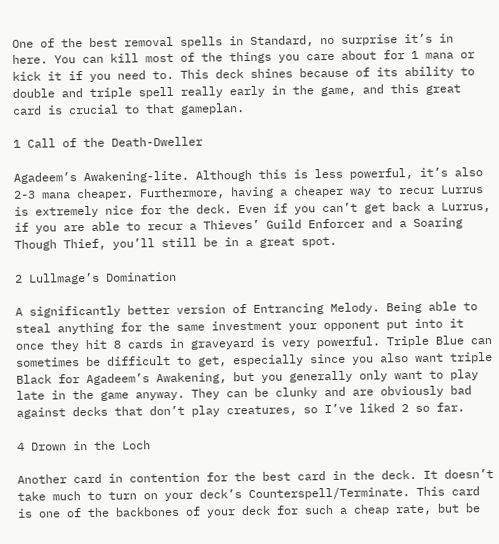One of the best removal spells in Standard, no surprise it’s in here. You can kill most of the things you care about for 1 mana or kick it if you need to. This deck shines because of its ability to double and triple spell really early in the game, and this great card is crucial to that gameplan.

1 Call of the Death-Dweller

Agadeem’s Awakening-lite. Although this is less powerful, it’s also 2-3 mana cheaper. Furthermore, having a cheaper way to recur Lurrus is extremely nice for the deck. Even if you can’t get back a Lurrus, if you are able to recur a Thieves’ Guild Enforcer and a Soaring Though Thief, you’ll still be in a great spot.

2 Lullmage’s Domination

A significantly better version of Entrancing Melody. Being able to steal anything for the same investment your opponent put into it once they hit 8 cards in graveyard is very powerful. Triple Blue can sometimes be difficult to get, especially since you also want triple Black for Agadeem’s Awakening, but you generally only want to play late in the game anyway. They can be clunky and are obviously bad against decks that don’t play creatures, so I’ve liked 2 so far.

4 Drown in the Loch

Another card in contention for the best card in the deck. It doesn’t take much to turn on your deck’s Counterspell/Terminate. This card is one of the backbones of your deck for such a cheap rate, but be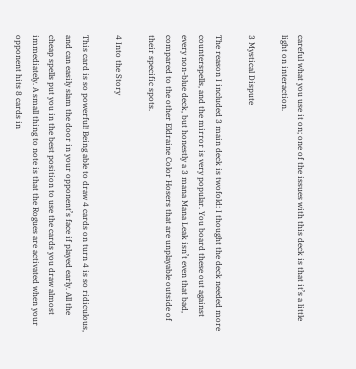careful what you use it on; one of the issues with this deck is that it’s a little light on interaction.

3 Mystical Dispute

The reason I included 3 main deck is twofold: I thought the deck needed more counterspells, and the mirror is very popular. You board these out against every non-blue deck, but honestly a 3 mana Mana Leak isn’t even that bad, compared to the other Eldraine Color Hosers that are unplayable outside of their specific spots.

4 Into the Story

This card is so powerful! Being able to draw 4 cards on turn 4 is so ridiculous, and can easily slam the door in your opponent’s face if played early. All the cheap spells put you in the best position to use the cards you draw almost immediately. A small thing to note is that the Rogues are activated when your opponent hits 8 cards in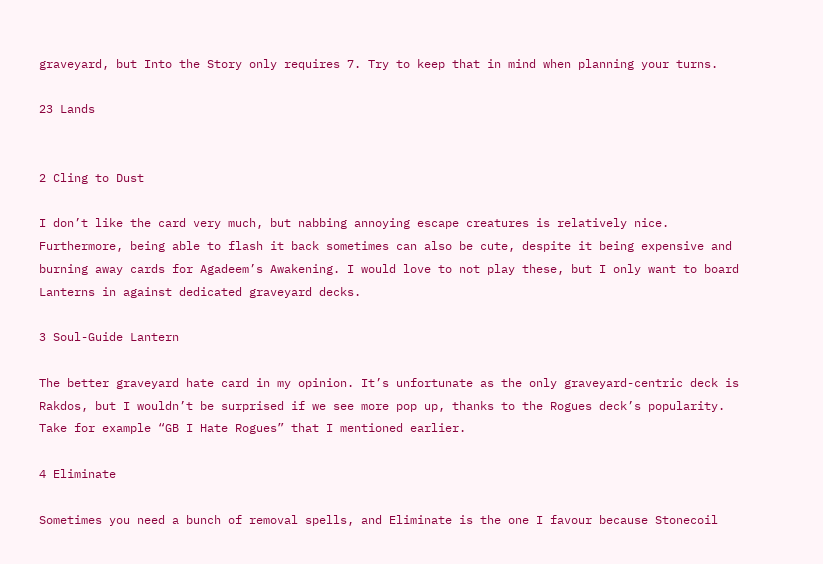graveyard, but Into the Story only requires 7. Try to keep that in mind when planning your turns.

23 Lands


2 Cling to Dust

I don’t like the card very much, but nabbing annoying escape creatures is relatively nice. Furthermore, being able to flash it back sometimes can also be cute, despite it being expensive and burning away cards for Agadeem’s Awakening. I would love to not play these, but I only want to board Lanterns in against dedicated graveyard decks.

3 Soul-Guide Lantern

The better graveyard hate card in my opinion. It’s unfortunate as the only graveyard-centric deck is Rakdos, but I wouldn’t be surprised if we see more pop up, thanks to the Rogues deck’s popularity.  Take for example “GB I Hate Rogues” that I mentioned earlier.

4 Eliminate

Sometimes you need a bunch of removal spells, and Eliminate is the one I favour because Stonecoil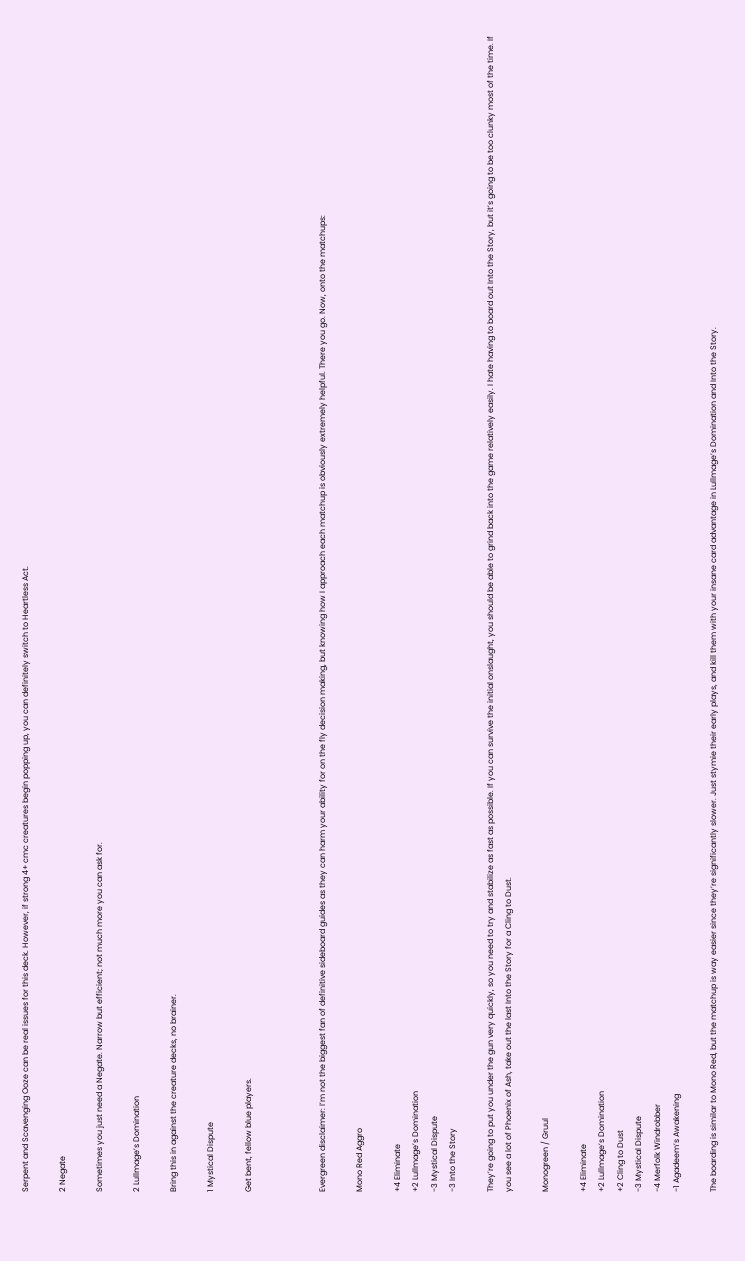Serpent and Scavenging Ooze can be real issues for this deck. However, if strong 4+ cmc creatures begin popping up, you can definitely switch to Heartless Act.

2 Negate

Sometimes you just need a Negate. Narrow but efficient; not much more you can ask for.

2 Lullmage’s Domination

Bring this in against the creature decks, no brainer.

1 Mystical Dispute

Get bent, fellow blue players.



Evergreen disclaimer: I’m not the biggest fan of definitive sideboard guides as they can harm your ability for on the fly decision making, but knowing how I approach each matchup is obviously extremely helpful. There you go. Now, onto the matchups:

Mono Red Aggro

+4 Eliminate
+2 Lullmage’s Domination
-3 Mystical Dispute
-3 Into the Story

They’re going to put you under the gun very quickly, so you need to try and stabilize as fast as possible. If you can survive the initial onslaught, you should be able to grind back into the game relatively easily. I hate having to board out Into the Story, but it’s going to be too clunky most of the time. If you see a lot of Phoenix of Ash, take out the last Into the Story for a Cling to Dust.

Monogreen / Gruul

+4 Eliminate
+2 Lullmage’s Domination
+2 Cling to Dust
-3 Mystical Dispute
-4 Merfolk Windrobber
-1 Agadeem’s Awakening

The boarding is similar to Mono Red, but the matchup is way easier since they’re significantly slower. Just stymie their early plays, and kill them with your insane card advantage in Lullmage’s Domination and Into the Story.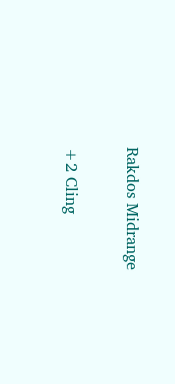Rakdos Midrange

+2 Cling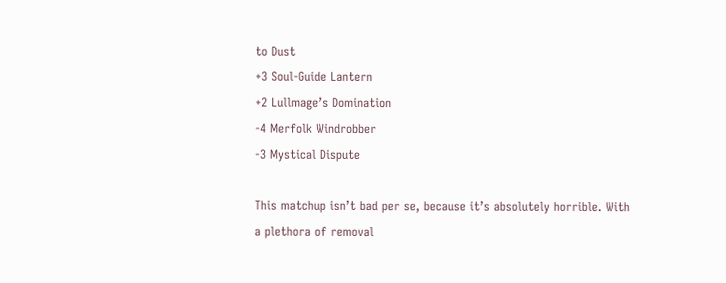to Dust
+3 Soul-Guide Lantern
+2 Lullmage’s Domination
-4 Merfolk Windrobber
-3 Mystical Dispute

This matchup isn’t bad per se, because it’s absolutely horrible. With a plethora of removal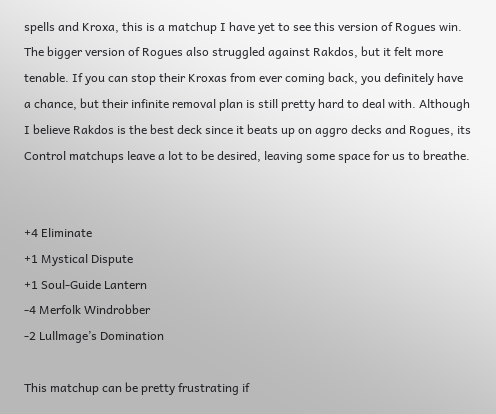spells and Kroxa, this is a matchup I have yet to see this version of Rogues win. The bigger version of Rogues also struggled against Rakdos, but it felt more tenable. If you can stop their Kroxas from ever coming back, you definitely have a chance, but their infinite removal plan is still pretty hard to deal with. Although I believe Rakdos is the best deck since it beats up on aggro decks and Rogues, its Control matchups leave a lot to be desired, leaving some space for us to breathe.


+4 Eliminate
+1 Mystical Dispute
+1 Soul-Guide Lantern
-4 Merfolk Windrobber
-2 Lullmage’s Domination

This matchup can be pretty frustrating if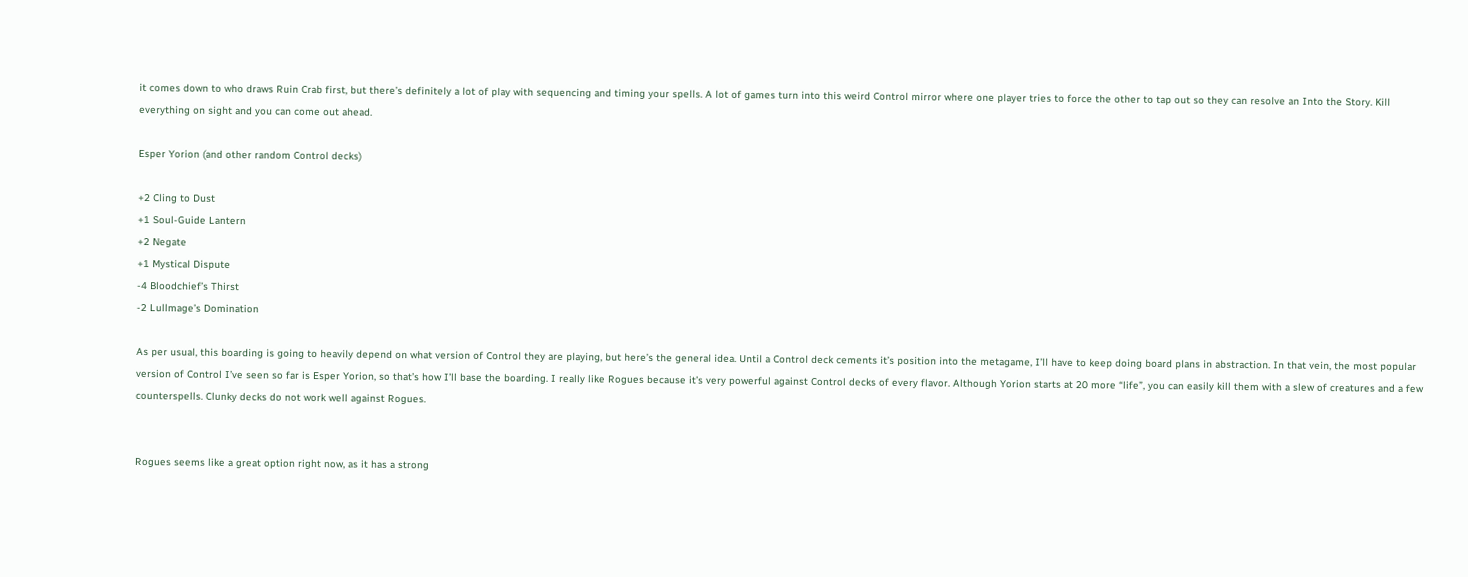it comes down to who draws Ruin Crab first, but there’s definitely a lot of play with sequencing and timing your spells. A lot of games turn into this weird Control mirror where one player tries to force the other to tap out so they can resolve an Into the Story. Kill everything on sight and you can come out ahead.

Esper Yorion (and other random Control decks)

+2 Cling to Dust
+1 Soul-Guide Lantern
+2 Negate
+1 Mystical Dispute
-4 Bloodchief’s Thirst
-2 Lullmage’s Domination

As per usual, this boarding is going to heavily depend on what version of Control they are playing, but here’s the general idea. Until a Control deck cements it’s position into the metagame, I’ll have to keep doing board plans in abstraction. In that vein, the most popular version of Control I’ve seen so far is Esper Yorion, so that’s how I’ll base the boarding. I really like Rogues because it’s very powerful against Control decks of every flavor. Although Yorion starts at 20 more “life”, you can easily kill them with a slew of creatures and a few counterspells. Clunky decks do not work well against Rogues.


Rogues seems like a great option right now, as it has a strong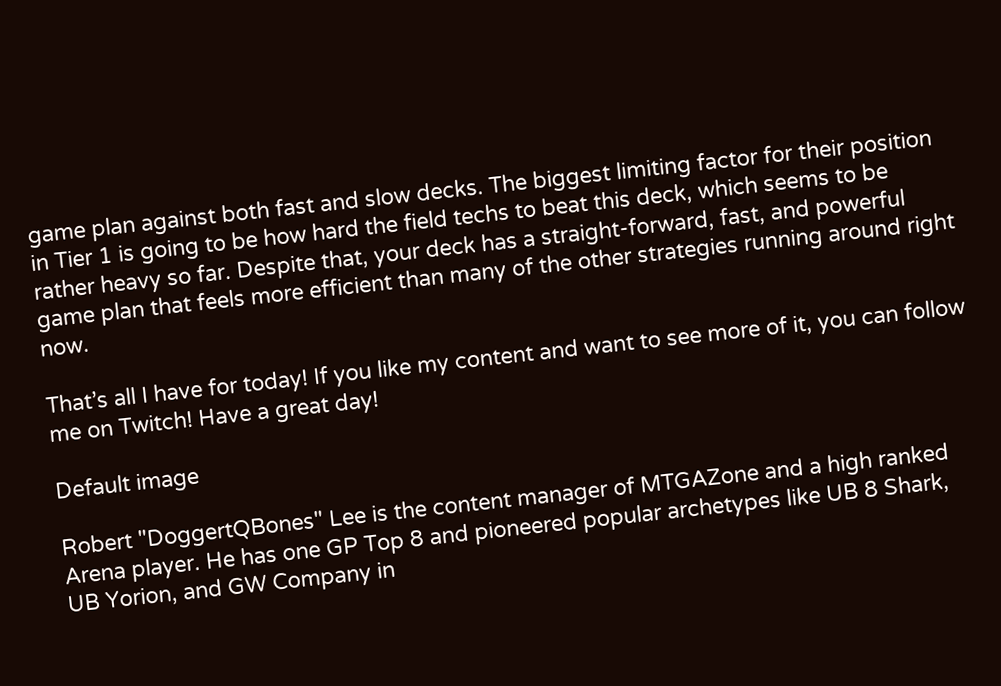game plan against both fast and slow decks. The biggest limiting factor for their position in Tier 1 is going to be how hard the field techs to beat this deck, which seems to be rather heavy so far. Despite that, your deck has a straight-forward, fast, and powerful game plan that feels more efficient than many of the other strategies running around right now.

That’s all I have for today! If you like my content and want to see more of it, you can follow me on Twitch! Have a great day!

Default image

Robert "DoggertQBones" Lee is the content manager of MTGAZone and a high ranked Arena player. He has one GP Top 8 and pioneered popular archetypes like UB 8 Shark, UB Yorion, and GW Company in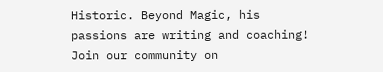Historic. Beyond Magic, his passions are writing and coaching! Join our community on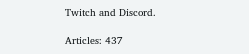Twitch and Discord.

Articles: 437